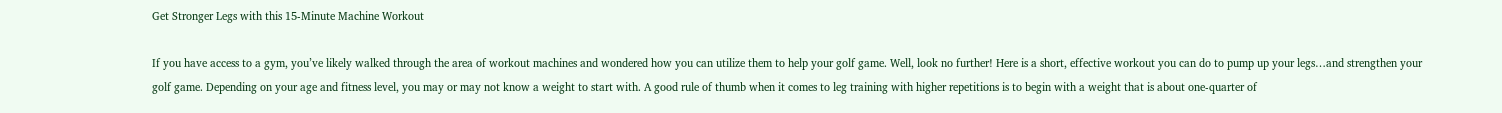Get Stronger Legs with this 15-Minute Machine Workout

If you have access to a gym, you’ve likely walked through the area of workout machines and wondered how you can utilize them to help your golf game. Well, look no further! Here is a short, effective workout you can do to pump up your legs…and strengthen your golf game. Depending on your age and fitness level, you may or may not know a weight to start with. A good rule of thumb when it comes to leg training with higher repetitions is to begin with a weight that is about one-quarter of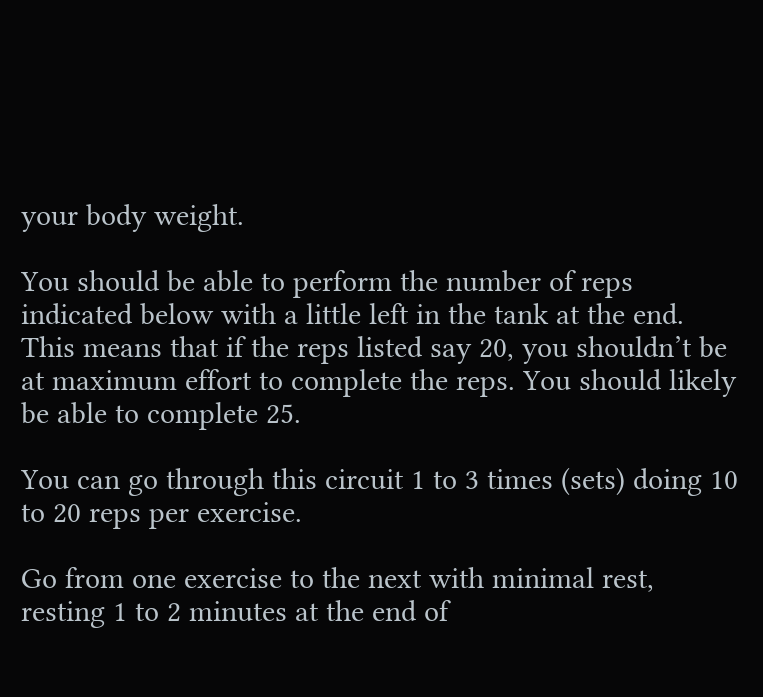your body weight.

You should be able to perform the number of reps indicated below with a little left in the tank at the end. This means that if the reps listed say 20, you shouldn’t be at maximum effort to complete the reps. You should likely be able to complete 25.

You can go through this circuit 1 to 3 times (sets) doing 10 to 20 reps per exercise.

Go from one exercise to the next with minimal rest, resting 1 to 2 minutes at the end of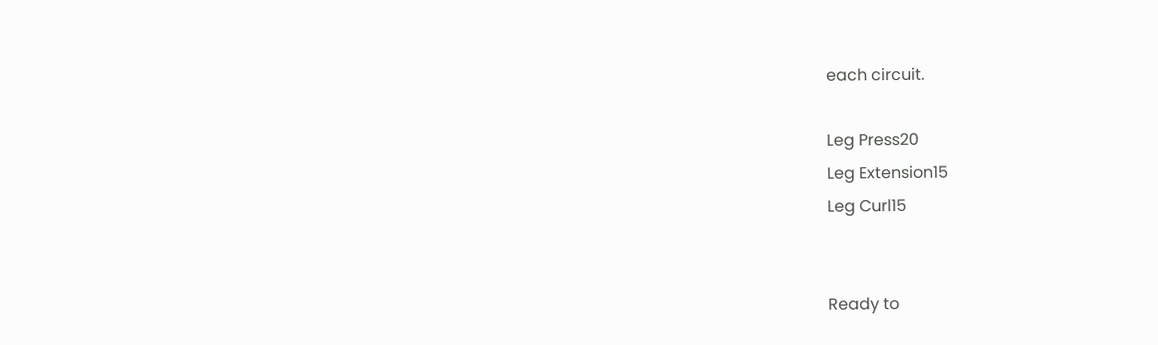each circuit.

Leg Press20
Leg Extension15
Leg Curl15


Ready to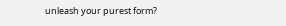unleash your purest form?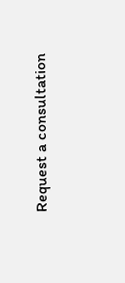Request a consultation